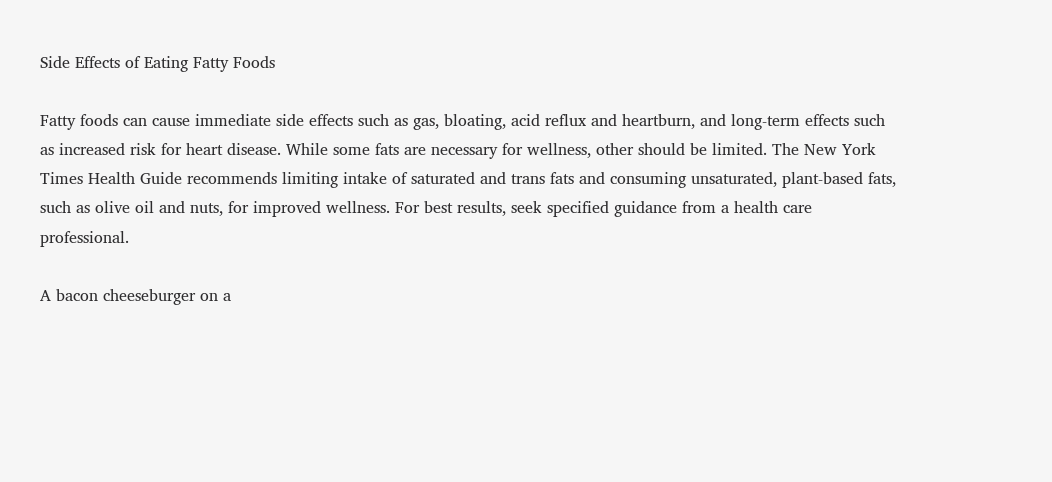Side Effects of Eating Fatty Foods

Fatty foods can cause immediate side effects such as gas, bloating, acid reflux and heartburn, and long-term effects such as increased risk for heart disease. While some fats are necessary for wellness, other should be limited. The New York Times Health Guide recommends limiting intake of saturated and trans fats and consuming unsaturated, plant-based fats, such as olive oil and nuts, for improved wellness. For best results, seek specified guidance from a health care professional.

A bacon cheeseburger on a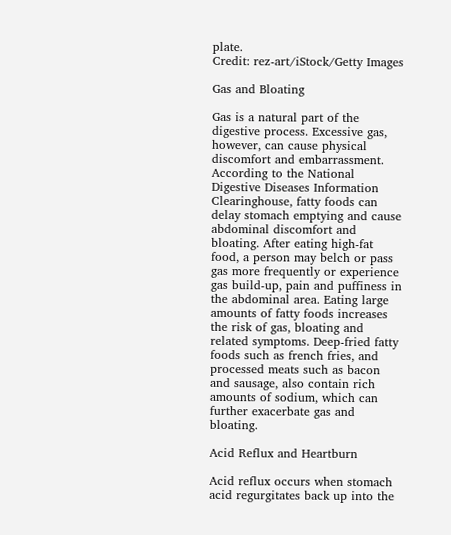plate.
Credit: rez-art/iStock/Getty Images

Gas and Bloating

Gas is a natural part of the digestive process. Excessive gas, however, can cause physical discomfort and embarrassment. According to the National Digestive Diseases Information Clearinghouse, fatty foods can delay stomach emptying and cause abdominal discomfort and bloating. After eating high-fat food, a person may belch or pass gas more frequently or experience gas build-up, pain and puffiness in the abdominal area. Eating large amounts of fatty foods increases the risk of gas, bloating and related symptoms. Deep-fried fatty foods such as french fries, and processed meats such as bacon and sausage, also contain rich amounts of sodium, which can further exacerbate gas and bloating.

Acid Reflux and Heartburn

Acid reflux occurs when stomach acid regurgitates back up into the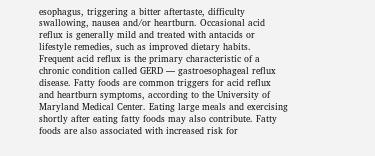esophagus, triggering a bitter aftertaste, difficulty swallowing, nausea and/or heartburn. Occasional acid reflux is generally mild and treated with antacids or lifestyle remedies, such as improved dietary habits. Frequent acid reflux is the primary characteristic of a chronic condition called GERD — gastroesophageal reflux disease. Fatty foods are common triggers for acid reflux and heartburn symptoms, according to the University of Maryland Medical Center. Eating large meals and exercising shortly after eating fatty foods may also contribute. Fatty foods are also associated with increased risk for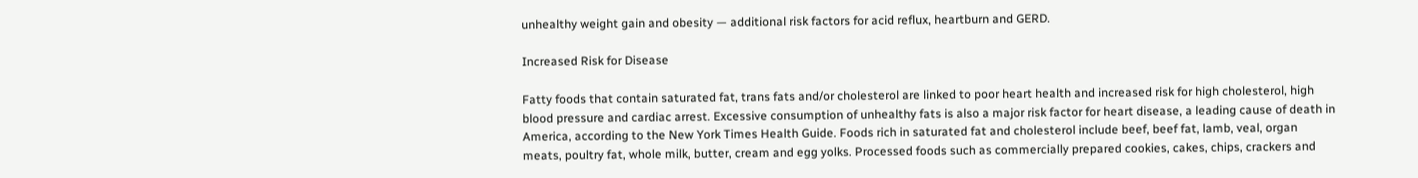unhealthy weight gain and obesity — additional risk factors for acid reflux, heartburn and GERD.

Increased Risk for Disease

Fatty foods that contain saturated fat, trans fats and/or cholesterol are linked to poor heart health and increased risk for high cholesterol, high blood pressure and cardiac arrest. Excessive consumption of unhealthy fats is also a major risk factor for heart disease, a leading cause of death in America, according to the New York Times Health Guide. Foods rich in saturated fat and cholesterol include beef, beef fat, lamb, veal, organ meats, poultry fat, whole milk, butter, cream and egg yolks. Processed foods such as commercially prepared cookies, cakes, chips, crackers and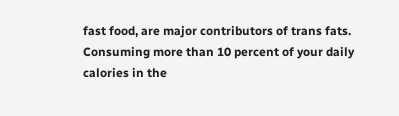fast food, are major contributors of trans fats. Consuming more than 10 percent of your daily calories in the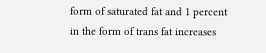form of saturated fat and 1 percent in the form of trans fat increases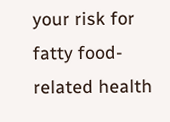your risk for fatty food-related health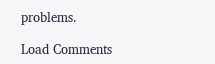problems.

Load Comments